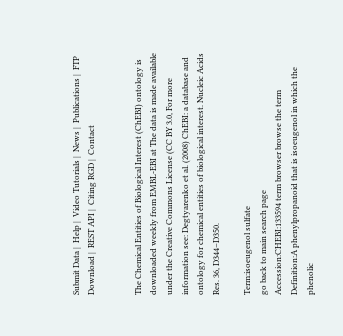Submit Data |  Help |  Video Tutorials |  News |  Publications |  FTP Download |  REST API |  Citing RGD |  Contact


The Chemical Entities of Biological Interest (ChEBI) ontology is downloaded weekly from EMBL-EBI at The data is made available under the Creative Commons License (CC BY 3.0, For more information see: Degtyarenko et al. (2008) ChEBI: a database and ontology for chemical entities of biological interest. Nucleic Acids Res. 36, D344–D350.

Term:isoeugenol sulfate
go back to main search page
Accession:CHEBI:133594 term browser browse the term
Definition:A phenylpropanoid that is isoeugenol in which the phenolic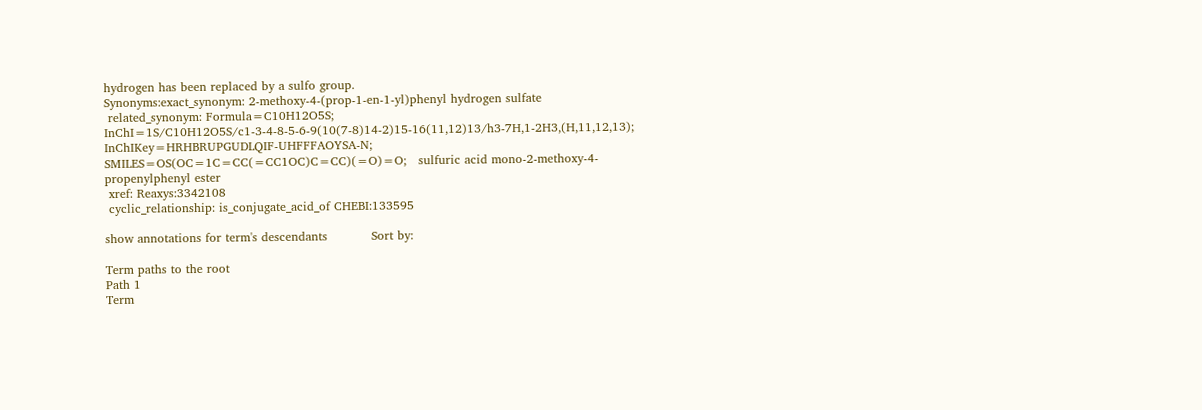hydrogen has been replaced by a sulfo group.
Synonyms:exact_synonym: 2-methoxy-4-(prop-1-en-1-yl)phenyl hydrogen sulfate
 related_synonym: Formula=C10H12O5S;   InChI=1S/C10H12O5S/c1-3-4-8-5-6-9(10(7-8)14-2)15-16(11,12)13/h3-7H,1-2H3,(H,11,12,13);   InChIKey=HRHBRUPGUDLQIF-UHFFFAOYSA-N;   SMILES=OS(OC=1C=CC(=CC1OC)C=CC)(=O)=O;   sulfuric acid mono-2-methoxy-4-propenylphenyl ester
 xref: Reaxys:3342108
 cyclic_relationship: is_conjugate_acid_of CHEBI:133595

show annotations for term's descendants           Sort by:

Term paths to the root
Path 1
Term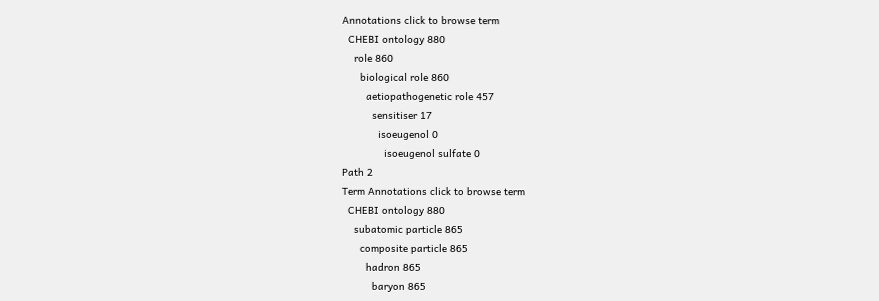Annotations click to browse term
  CHEBI ontology 880
    role 860
      biological role 860
        aetiopathogenetic role 457
          sensitiser 17
            isoeugenol 0
              isoeugenol sulfate 0
Path 2
Term Annotations click to browse term
  CHEBI ontology 880
    subatomic particle 865
      composite particle 865
        hadron 865
          baryon 865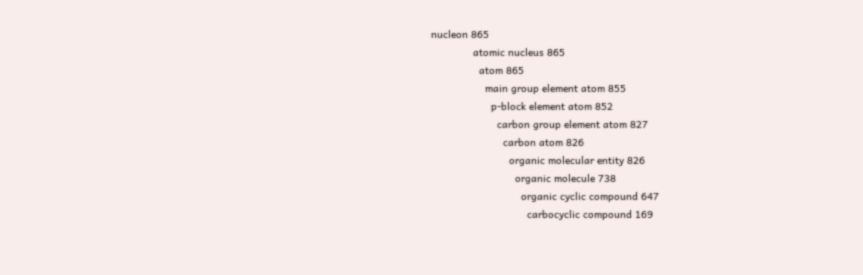nucleon 865
              atomic nucleus 865
                atom 865
                  main group element atom 855
                    p-block element atom 852
                      carbon group element atom 827
                        carbon atom 826
                          organic molecular entity 826
                            organic molecule 738
                              organic cyclic compound 647
                                carbocyclic compound 169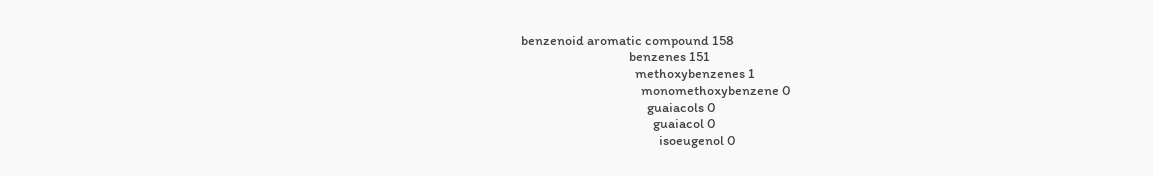benzenoid aromatic compound 158
                                    benzenes 151
                                      methoxybenzenes 1
                                        monomethoxybenzene 0
                                          guaiacols 0
                                            guaiacol 0
                                              isoeugenol 0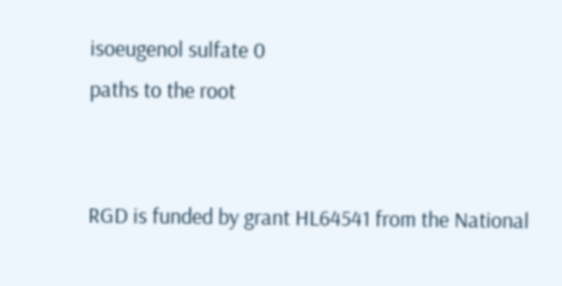isoeugenol sulfate 0
paths to the root


RGD is funded by grant HL64541 from the National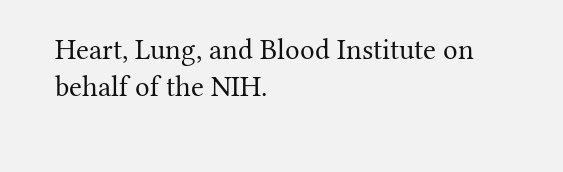Heart, Lung, and Blood Institute on behalf of the NIH.